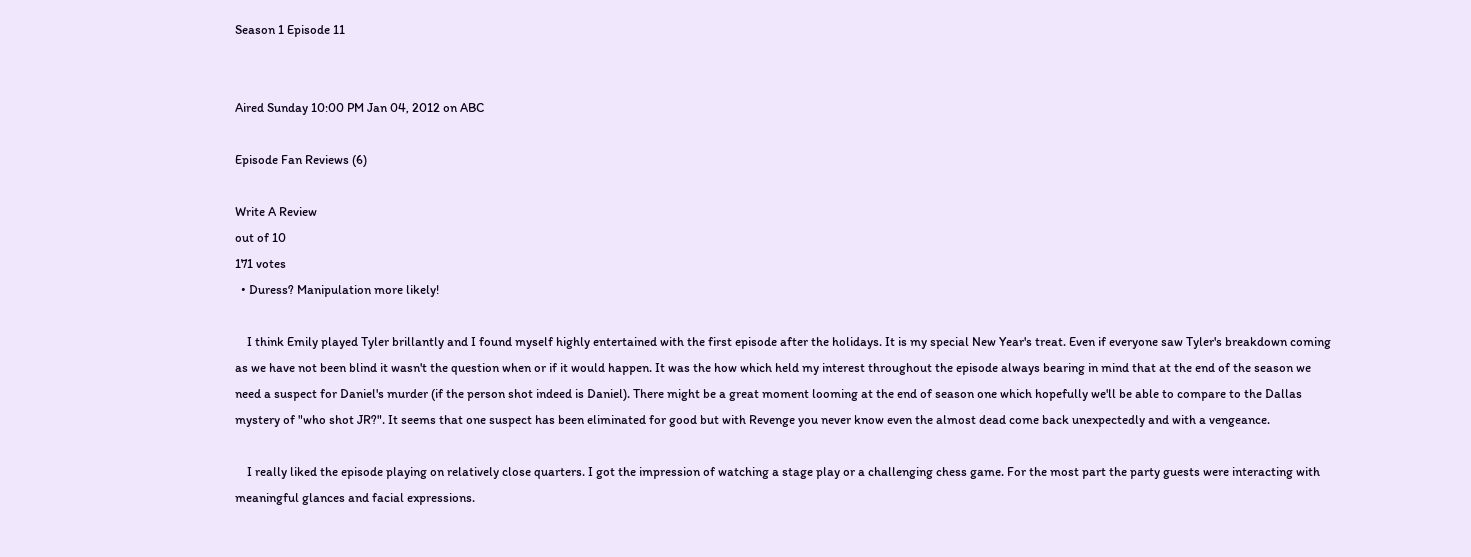Season 1 Episode 11


Aired Sunday 10:00 PM Jan 04, 2012 on ABC

Episode Fan Reviews (6)

Write A Review
out of 10
171 votes
  • Duress? Manipulation more likely!

    I think Emily played Tyler brillantly and I found myself highly entertained with the first episode after the holidays. It is my special New Year's treat. Even if everyone saw Tyler's breakdown coming as we have not been blind it wasn't the question when or if it would happen. It was the how which held my interest throughout the episode always bearing in mind that at the end of the season we need a suspect for Daniel's murder (if the person shot indeed is Daniel). There might be a great moment looming at the end of season one which hopefully we'll be able to compare to the Dallas mystery of "who shot JR?". It seems that one suspect has been eliminated for good but with Revenge you never know even the almost dead come back unexpectedly and with a vengeance.

    I really liked the episode playing on relatively close quarters. I got the impression of watching a stage play or a challenging chess game. For the most part the party guests were interacting with meaningful glances and facial expressions.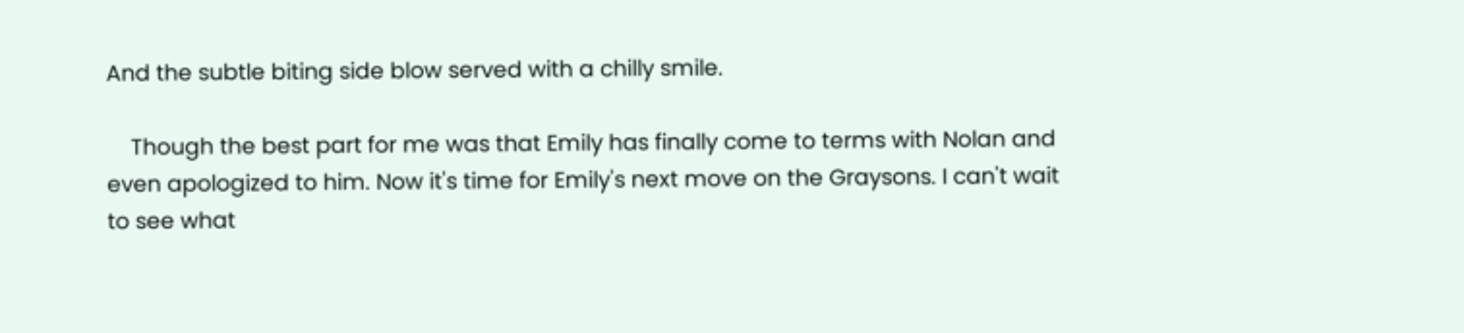And the subtle biting side blow served with a chilly smile.

    Though the best part for me was that Emily has finally come to terms with Nolan and even apologized to him. Now it's time for Emily's next move on the Graysons. I can't wait to see what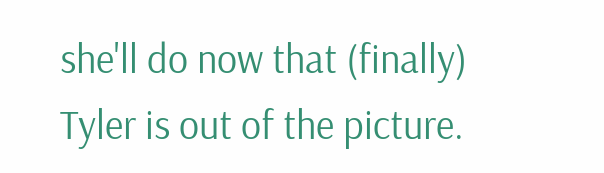she'll do now that (finally) Tyler is out of the picture.